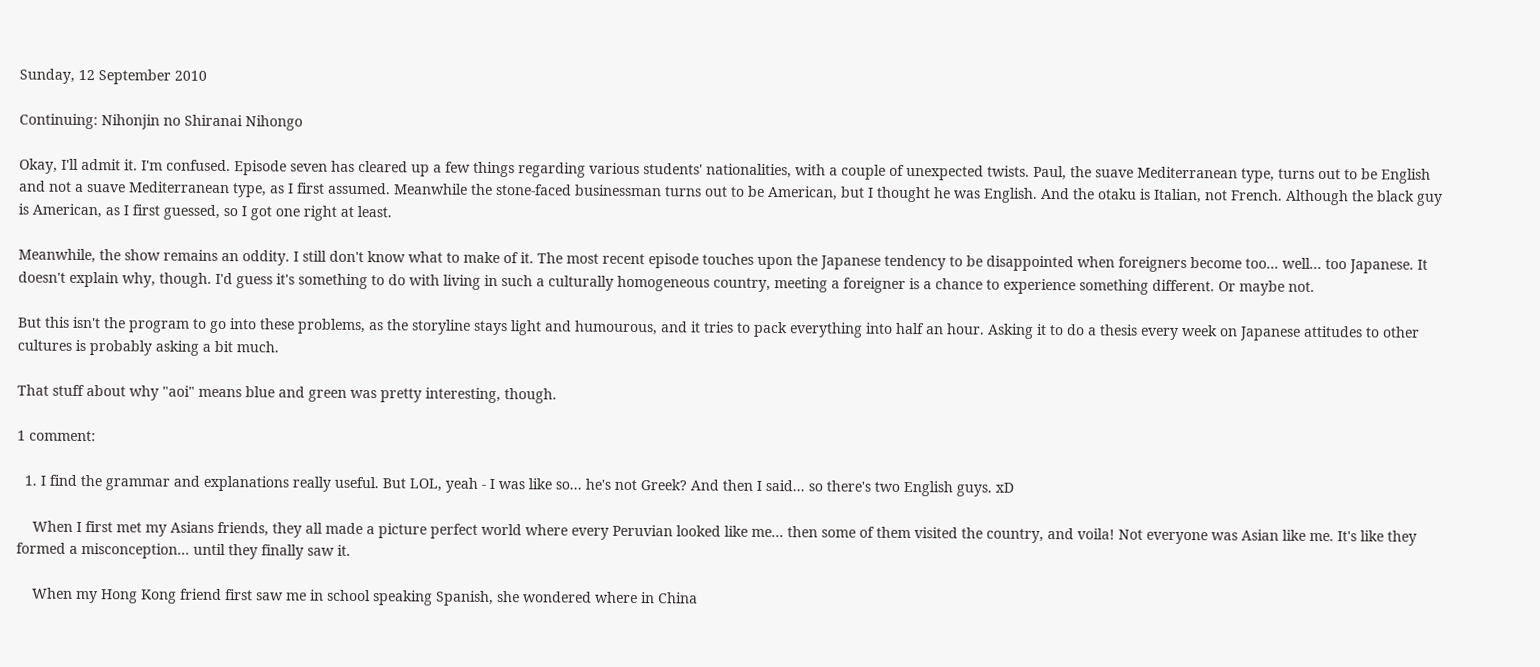Sunday, 12 September 2010

Continuing: Nihonjin no Shiranai Nihongo

Okay, I'll admit it. I'm confused. Episode seven has cleared up a few things regarding various students' nationalities, with a couple of unexpected twists. Paul, the suave Mediterranean type, turns out to be English and not a suave Mediterranean type, as I first assumed. Meanwhile the stone-faced businessman turns out to be American, but I thought he was English. And the otaku is Italian, not French. Although the black guy is American, as I first guessed, so I got one right at least.

Meanwhile, the show remains an oddity. I still don't know what to make of it. The most recent episode touches upon the Japanese tendency to be disappointed when foreigners become too... well... too Japanese. It doesn't explain why, though. I'd guess it's something to do with living in such a culturally homogeneous country, meeting a foreigner is a chance to experience something different. Or maybe not.

But this isn't the program to go into these problems, as the storyline stays light and humourous, and it tries to pack everything into half an hour. Asking it to do a thesis every week on Japanese attitudes to other cultures is probably asking a bit much.

That stuff about why "aoi" means blue and green was pretty interesting, though.

1 comment:

  1. I find the grammar and explanations really useful. But LOL, yeah - I was like so... he's not Greek? And then I said... so there's two English guys. xD

    When I first met my Asians friends, they all made a picture perfect world where every Peruvian looked like me... then some of them visited the country, and voila! Not everyone was Asian like me. It's like they formed a misconception... until they finally saw it.

    When my Hong Kong friend first saw me in school speaking Spanish, she wondered where in China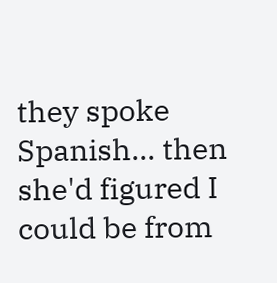they spoke Spanish... then she'd figured I could be from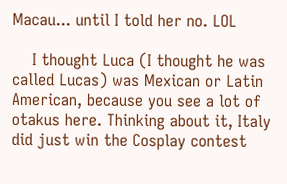Macau... until I told her no. LOL

    I thought Luca (I thought he was called Lucas) was Mexican or Latin American, because you see a lot of otakus here. Thinking about it, Italy did just win the Cosplay contest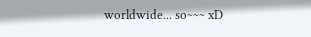worldwide... so~~~ xD